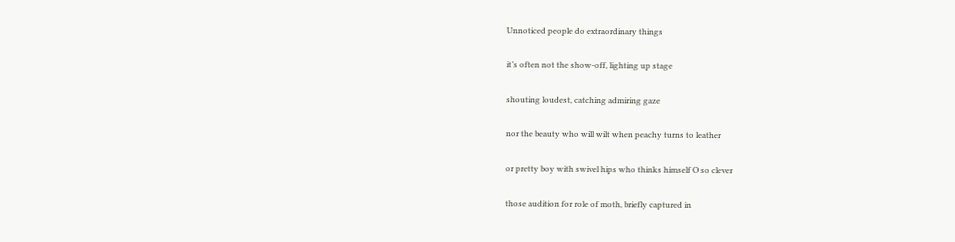Unnoticed people do extraordinary things

it’s often not the show-off, lighting up stage

shouting loudest, catching admiring gaze

nor the beauty who will wilt when peachy turns to leather

or pretty boy with swivel hips who thinks himself O so clever

those audition for role of moth, briefly captured in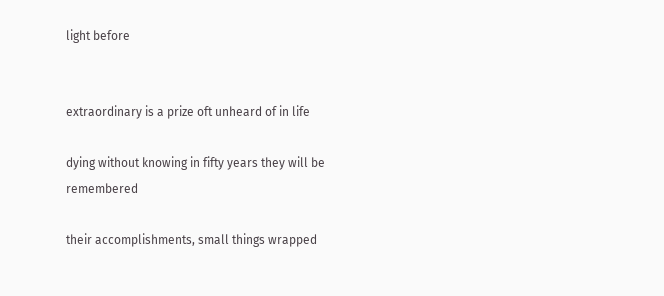light before


extraordinary is a prize oft unheard of in life

dying without knowing in fifty years they will be remembered

their accomplishments, small things wrapped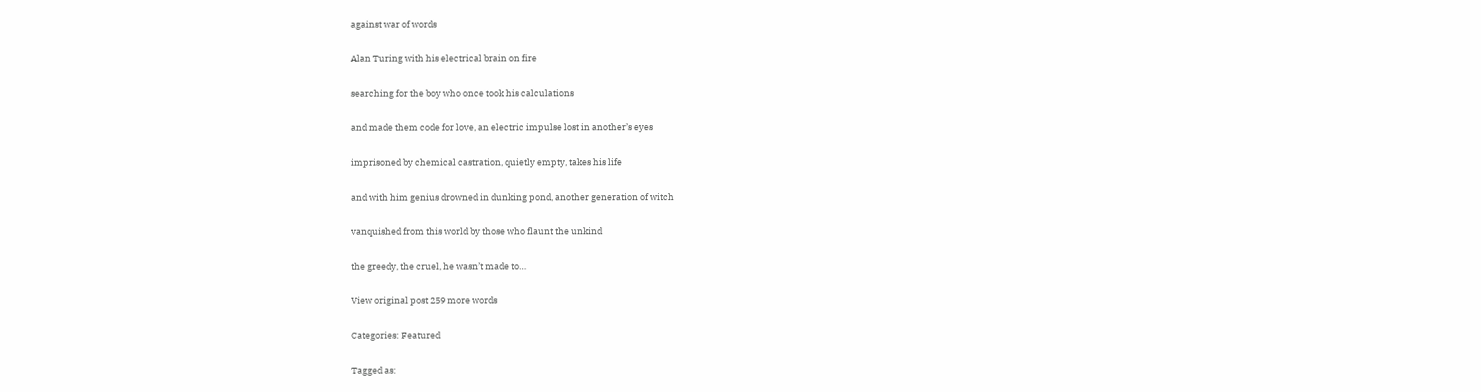against war of words

Alan Turing with his electrical brain on fire

searching for the boy who once took his calculations

and made them code for love, an electric impulse lost in another’s eyes

imprisoned by chemical castration, quietly empty, takes his life

and with him genius drowned in dunking pond, another generation of witch

vanquished from this world by those who flaunt the unkind

the greedy, the cruel, he wasn’t made to…

View original post 259 more words

Categories: Featured

Tagged as: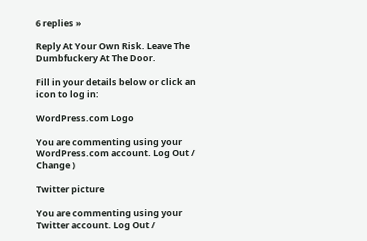6 replies »

Reply At Your Own Risk. Leave The Dumbfuckery At The Door.

Fill in your details below or click an icon to log in:

WordPress.com Logo

You are commenting using your WordPress.com account. Log Out / Change )

Twitter picture

You are commenting using your Twitter account. Log Out /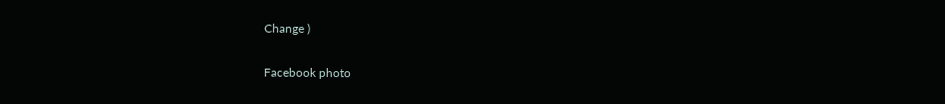Change )

Facebook photo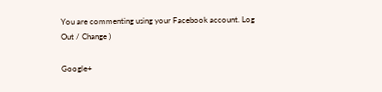You are commenting using your Facebook account. Log Out / Change )

Google+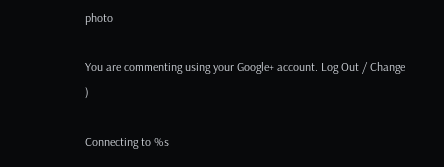photo

You are commenting using your Google+ account. Log Out / Change )

Connecting to %s